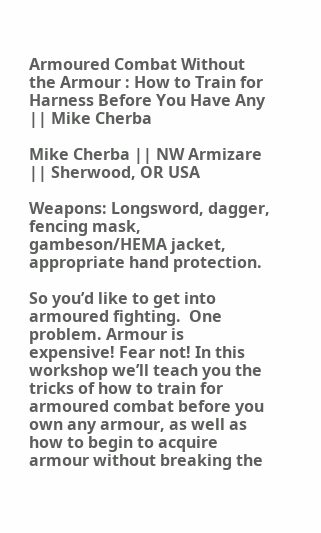Armoured Combat Without the Armour : How to Train for Harness Before You Have Any || Mike Cherba

Mike Cherba || NW Armizare || Sherwood, OR USA

Weapons: Longsword, dagger, fencing mask, gambeson/HEMA jacket, appropriate hand protection.

So you’d like to get into armoured fighting.  One problem. Armour is expensive! Fear not! In this workshop we’ll teach you the tricks of how to train for armoured combat before you own any armour, as well as how to begin to acquire armour without breaking the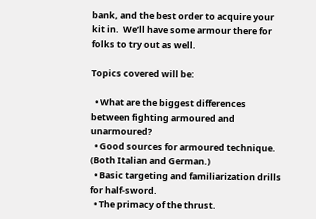bank, and the best order to acquire your kit in.  We’ll have some armour there for folks to try out as well.

Topics covered will be:

  • What are the biggest differences between fighting armoured and unarmoured?
  • Good sources for armoured technique. (Both Italian and German.)
  • Basic targeting and familiarization drills for half-sword.
  • The primacy of the thrust.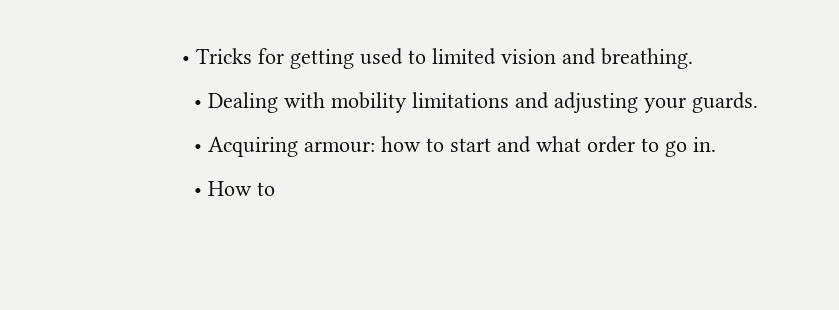• Tricks for getting used to limited vision and breathing.
  • Dealing with mobility limitations and adjusting your guards.
  • Acquiring armour: how to start and what order to go in.
  • How to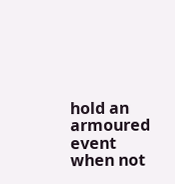hold an armoured event when not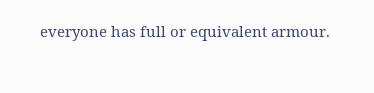everyone has full or equivalent armour.